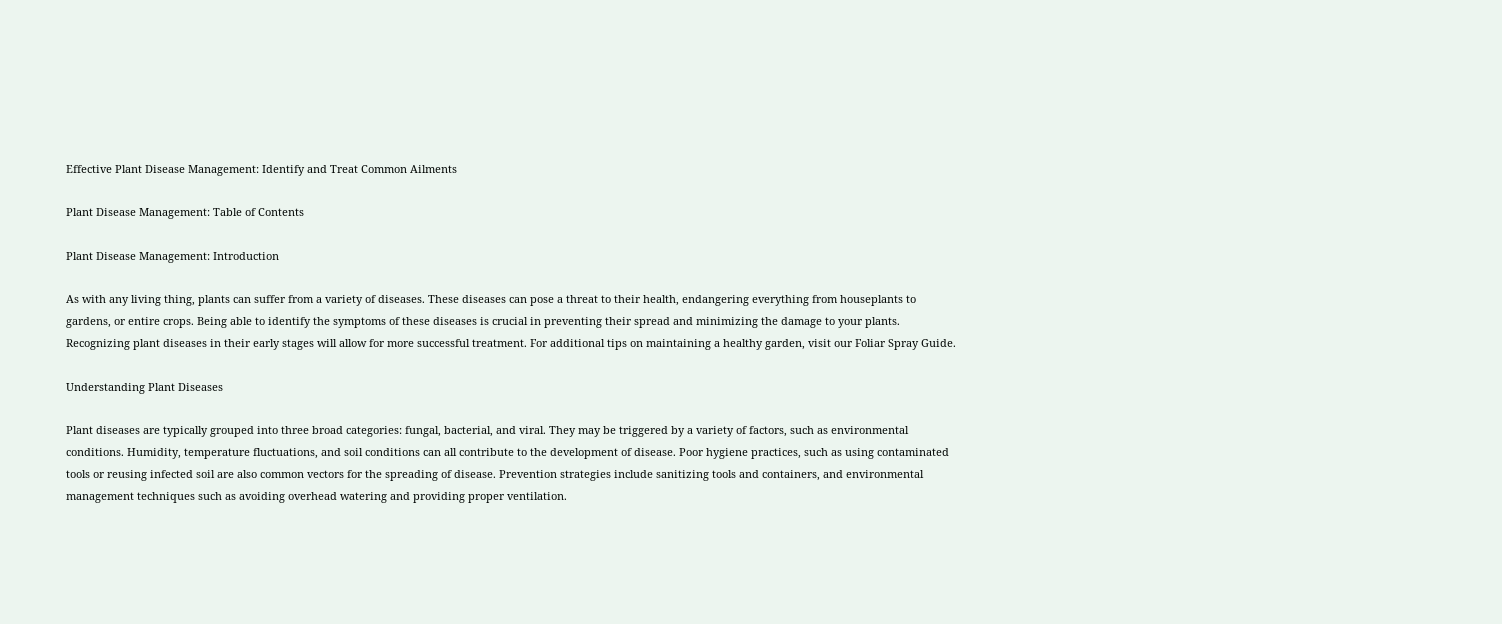Effective Plant Disease Management: Identify and Treat Common Ailments

Plant Disease Management: Table of Contents

Plant Disease Management: Introduction

As with any living thing, plants can suffer from a variety of diseases. These diseases can pose a threat to their health, endangering everything from houseplants to gardens, or entire crops. Being able to identify the symptoms of these diseases is crucial in preventing their spread and minimizing the damage to your plants. Recognizing plant diseases in their early stages will allow for more successful treatment. For additional tips on maintaining a healthy garden, visit our Foliar Spray Guide.

Understanding Plant Diseases

Plant diseases are typically grouped into three broad categories: fungal, bacterial, and viral. They may be triggered by a variety of factors, such as environmental conditions. Humidity, temperature fluctuations, and soil conditions can all contribute to the development of disease. Poor hygiene practices, such as using contaminated tools or reusing infected soil are also common vectors for the spreading of disease. Prevention strategies include sanitizing tools and containers, and environmental management techniques such as avoiding overhead watering and providing proper ventilation.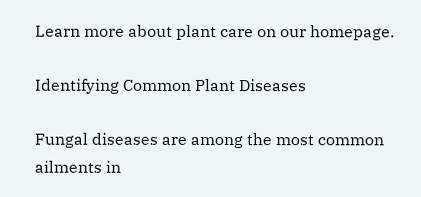Learn more about plant care on our homepage.

Identifying Common Plant Diseases

Fungal diseases are among the most common ailments in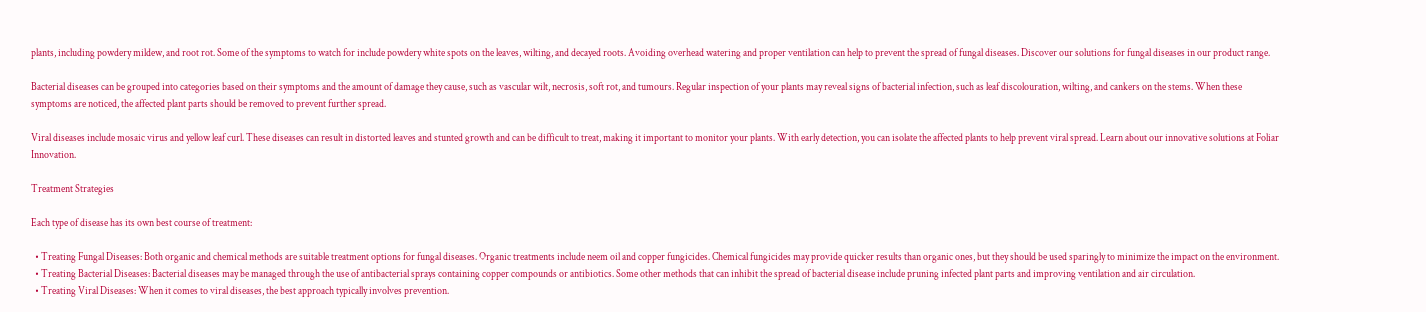plants, including powdery mildew, and root rot. Some of the symptoms to watch for include powdery white spots on the leaves, wilting, and decayed roots. Avoiding overhead watering and proper ventilation can help to prevent the spread of fungal diseases. Discover our solutions for fungal diseases in our product range.

Bacterial diseases can be grouped into categories based on their symptoms and the amount of damage they cause, such as vascular wilt, necrosis, soft rot, and tumours. Regular inspection of your plants may reveal signs of bacterial infection, such as leaf discolouration, wilting, and cankers on the stems. When these symptoms are noticed, the affected plant parts should be removed to prevent further spread.

Viral diseases include mosaic virus and yellow leaf curl. These diseases can result in distorted leaves and stunted growth and can be difficult to treat, making it important to monitor your plants. With early detection, you can isolate the affected plants to help prevent viral spread. Learn about our innovative solutions at Foliar Innovation.

Treatment Strategies

Each type of disease has its own best course of treatment:

  • Treating Fungal Diseases: Both organic and chemical methods are suitable treatment options for fungal diseases. Organic treatments include neem oil and copper fungicides. Chemical fungicides may provide quicker results than organic ones, but they should be used sparingly to minimize the impact on the environment.
  • Treating Bacterial Diseases: Bacterial diseases may be managed through the use of antibacterial sprays containing copper compounds or antibiotics. Some other methods that can inhibit the spread of bacterial disease include pruning infected plant parts and improving ventilation and air circulation.
  • Treating Viral Diseases: When it comes to viral diseases, the best approach typically involves prevention.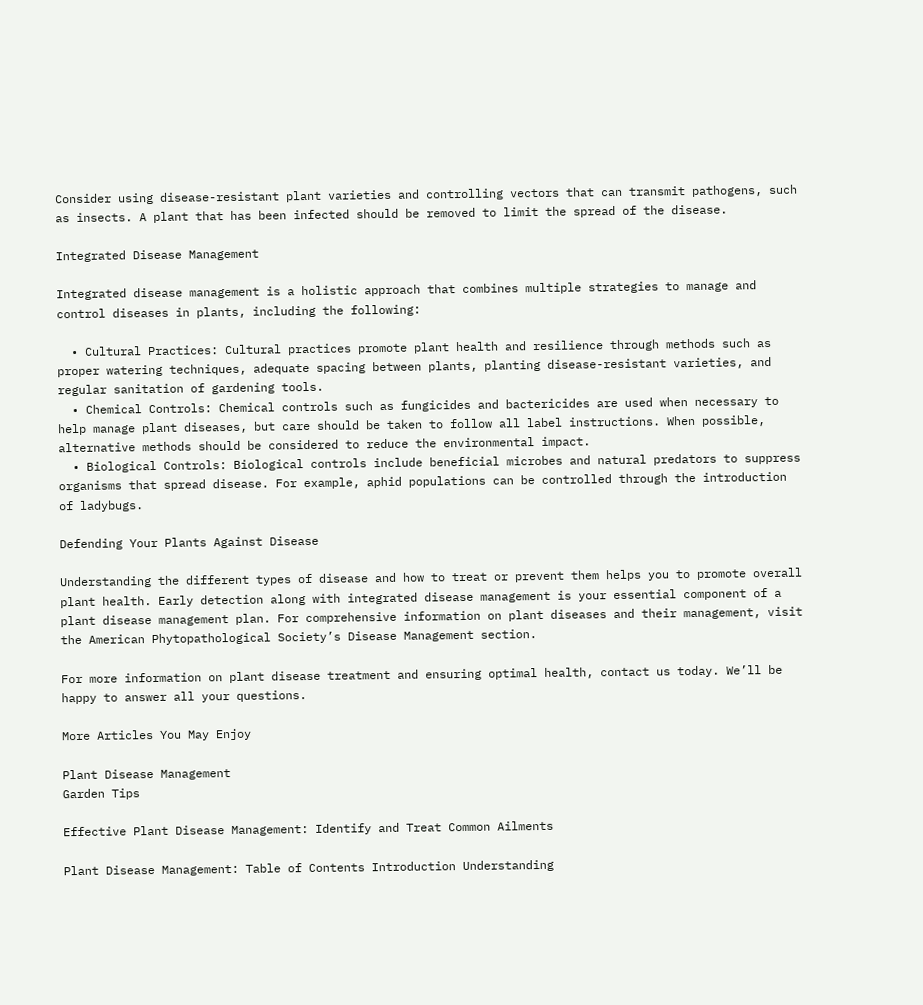Consider using disease-resistant plant varieties and controlling vectors that can transmit pathogens, such as insects. A plant that has been infected should be removed to limit the spread of the disease.

Integrated Disease Management

Integrated disease management is a holistic approach that combines multiple strategies to manage and control diseases in plants, including the following:

  • Cultural Practices: Cultural practices promote plant health and resilience through methods such as proper watering techniques, adequate spacing between plants, planting disease-resistant varieties, and regular sanitation of gardening tools.
  • Chemical Controls: Chemical controls such as fungicides and bactericides are used when necessary to help manage plant diseases, but care should be taken to follow all label instructions. When possible, alternative methods should be considered to reduce the environmental impact.
  • Biological Controls: Biological controls include beneficial microbes and natural predators to suppress organisms that spread disease. For example, aphid populations can be controlled through the introduction of ladybugs.

Defending Your Plants Against Disease

Understanding the different types of disease and how to treat or prevent them helps you to promote overall plant health. Early detection along with integrated disease management is your essential component of a plant disease management plan. For comprehensive information on plant diseases and their management, visit the American Phytopathological Society’s Disease Management section.

For more information on plant disease treatment and ensuring optimal health, contact us today. We’ll be happy to answer all your questions.

More Articles You May Enjoy

Plant Disease Management
Garden Tips

Effective Plant Disease Management: Identify and Treat Common Ailments

Plant Disease Management: Table of Contents Introduction Understanding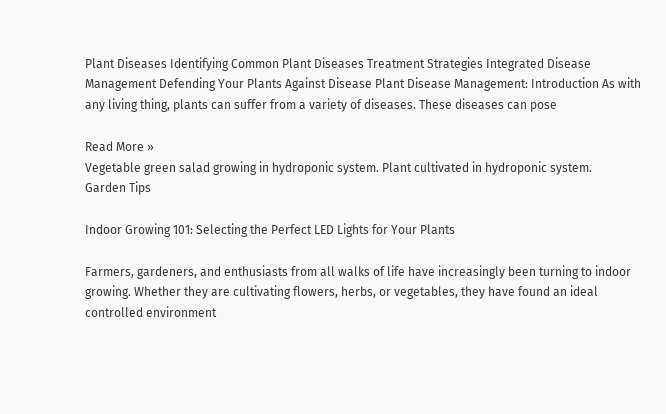Plant Diseases Identifying Common Plant Diseases Treatment Strategies Integrated Disease Management Defending Your Plants Against Disease Plant Disease Management: Introduction As with any living thing, plants can suffer from a variety of diseases. These diseases can pose

Read More »
Vegetable green salad growing in hydroponic system. Plant cultivated in hydroponic system.
Garden Tips

Indoor Growing 101: Selecting the Perfect LED Lights for Your Plants

Farmers, gardeners, and enthusiasts from all walks of life have increasingly been turning to indoor growing. Whether they are cultivating flowers, herbs, or vegetables, they have found an ideal controlled environment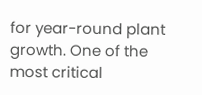for year-round plant growth. One of the most critical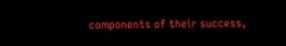components of their success,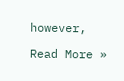however,

Read More »